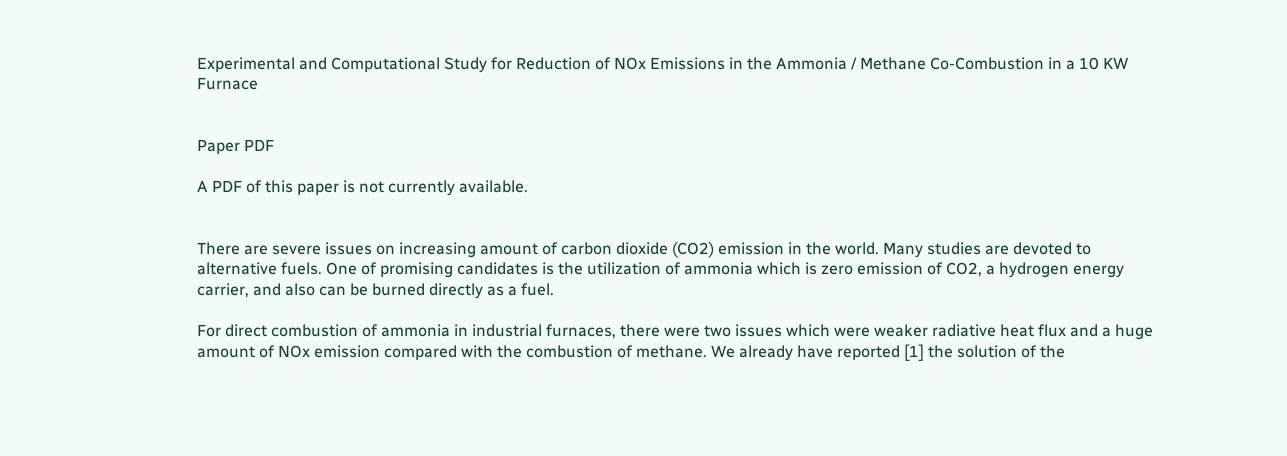Experimental and Computational Study for Reduction of NOx Emissions in the Ammonia / Methane Co-Combustion in a 10 KW Furnace


Paper PDF

A PDF of this paper is not currently available.


There are severe issues on increasing amount of carbon dioxide (CO2) emission in the world. Many studies are devoted to alternative fuels. One of promising candidates is the utilization of ammonia which is zero emission of CO2, a hydrogen energy carrier, and also can be burned directly as a fuel.

For direct combustion of ammonia in industrial furnaces, there were two issues which were weaker radiative heat flux and a huge amount of NOx emission compared with the combustion of methane. We already have reported [1] the solution of the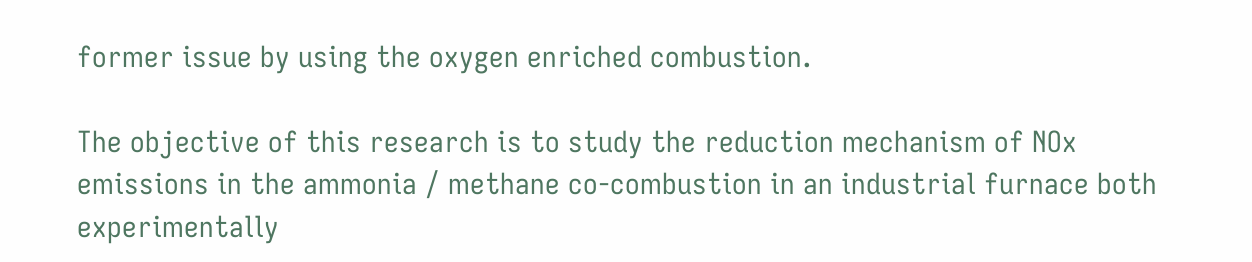former issue by using the oxygen enriched combustion.

The objective of this research is to study the reduction mechanism of NOx emissions in the ammonia / methane co-combustion in an industrial furnace both experimentally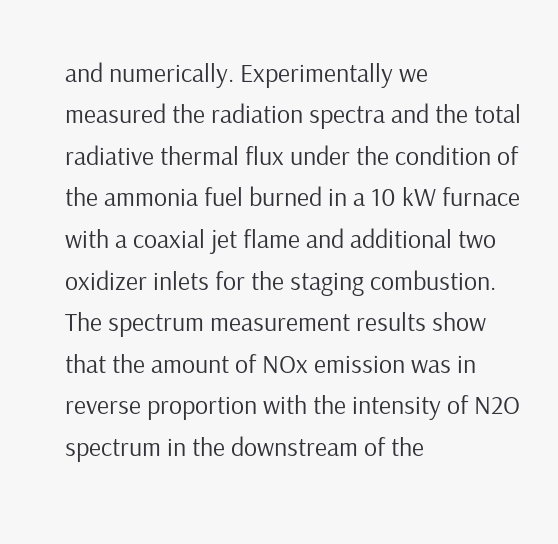and numerically. Experimentally we measured the radiation spectra and the total radiative thermal flux under the condition of the ammonia fuel burned in a 10 kW furnace with a coaxial jet flame and additional two oxidizer inlets for the staging combustion. The spectrum measurement results show that the amount of NOx emission was in reverse proportion with the intensity of N2O spectrum in the downstream of the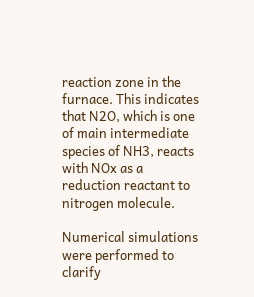reaction zone in the furnace. This indicates that N2O, which is one of main intermediate species of NH3, reacts with NOx as a reduction reactant to nitrogen molecule.

Numerical simulations were performed to clarify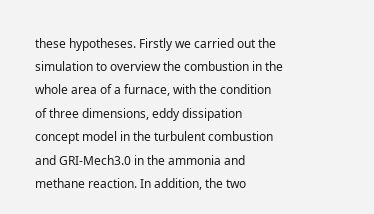these hypotheses. Firstly we carried out the simulation to overview the combustion in the whole area of a furnace, with the condition of three dimensions, eddy dissipation concept model in the turbulent combustion and GRI-Mech3.0 in the ammonia and methane reaction. In addition, the two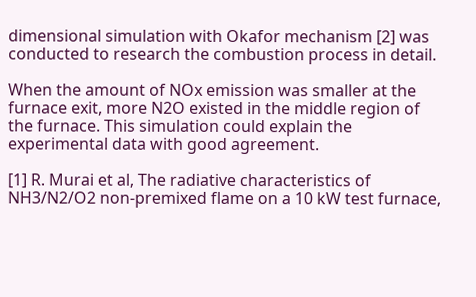dimensional simulation with Okafor mechanism [2] was conducted to research the combustion process in detail.

When the amount of NOx emission was smaller at the furnace exit, more N2O existed in the middle region of the furnace. This simulation could explain the experimental data with good agreement.

[1] R. Murai et al, The radiative characteristics of NH3/N2/O2 non-premixed flame on a 10 kW test furnace,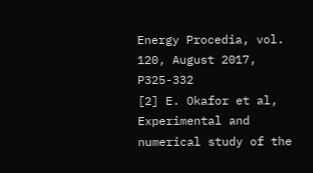Energy Procedia, vol. 120, August 2017, P325-332
[2] E. Okafor et al, Experimental and numerical study of the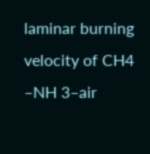laminar burning velocity of CH4 –NH 3–air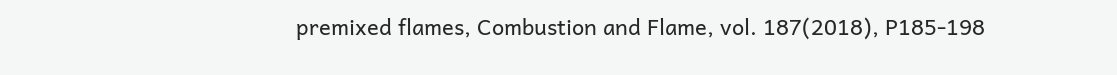premixed flames, Combustion and Flame, vol. 187(2018), P185-198